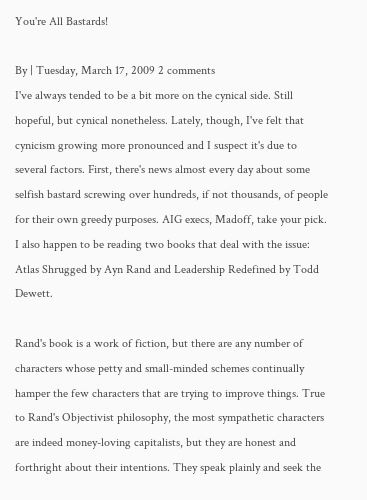You're All Bastards!

By | Tuesday, March 17, 2009 2 comments
I've always tended to be a bit more on the cynical side. Still hopeful, but cynical nonetheless. Lately, though, I've felt that cynicism growing more pronounced and I suspect it's due to several factors. First, there's news almost every day about some selfish bastard screwing over hundreds, if not thousands, of people for their own greedy purposes. AIG execs, Madoff, take your pick. I also happen to be reading two books that deal with the issue: Atlas Shrugged by Ayn Rand and Leadership Redefined by Todd Dewett.

Rand's book is a work of fiction, but there are any number of characters whose petty and small-minded schemes continually hamper the few characters that are trying to improve things. True to Rand's Objectivist philosophy, the most sympathetic characters are indeed money-loving capitalists, but they are honest and forthright about their intentions. They speak plainly and seek the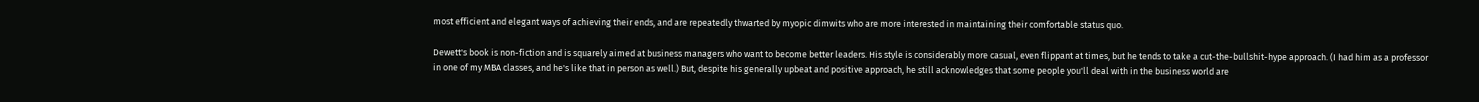most efficient and elegant ways of achieving their ends, and are repeatedly thwarted by myopic dimwits who are more interested in maintaining their comfortable status quo.

Dewett's book is non-fiction and is squarely aimed at business managers who want to become better leaders. His style is considerably more casual, even flippant at times, but he tends to take a cut-the-bullshit-hype approach. (I had him as a professor in one of my MBA classes, and he's like that in person as well.) But, despite his generally upbeat and positive approach, he still acknowledges that some people you'll deal with in the business world are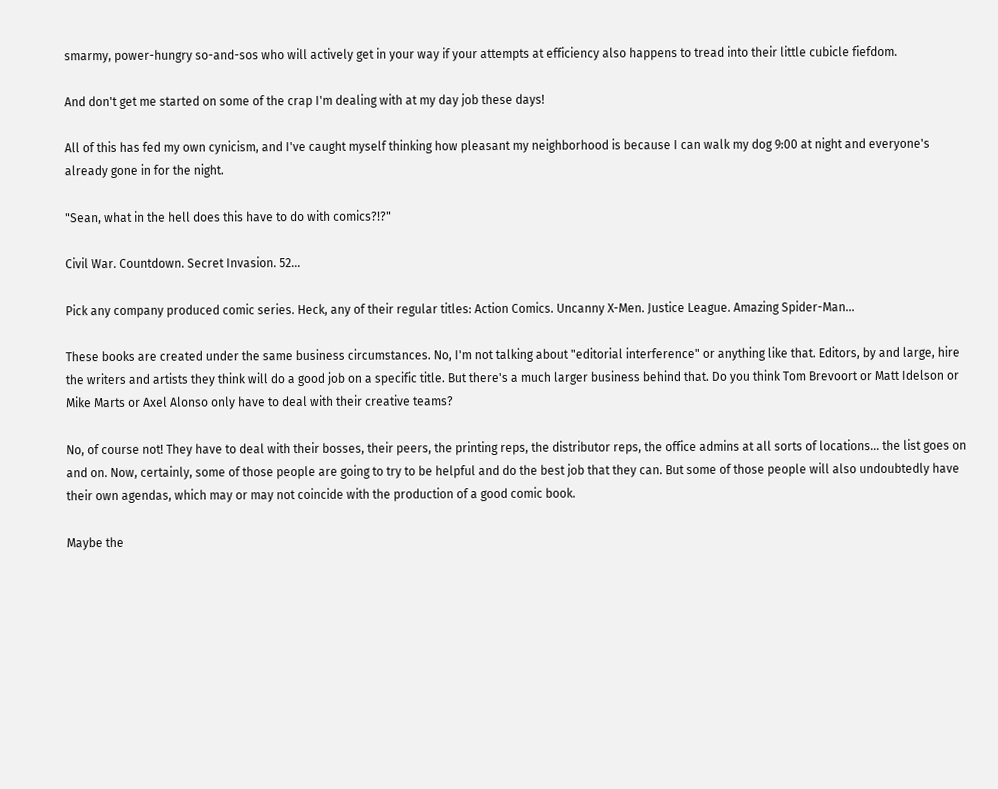smarmy, power-hungry so-and-sos who will actively get in your way if your attempts at efficiency also happens to tread into their little cubicle fiefdom.

And don't get me started on some of the crap I'm dealing with at my day job these days!

All of this has fed my own cynicism, and I've caught myself thinking how pleasant my neighborhood is because I can walk my dog 9:00 at night and everyone's already gone in for the night.

"Sean, what in the hell does this have to do with comics?!?"

Civil War. Countdown. Secret Invasion. 52...

Pick any company produced comic series. Heck, any of their regular titles: Action Comics. Uncanny X-Men. Justice League. Amazing Spider-Man...

These books are created under the same business circumstances. No, I'm not talking about "editorial interference" or anything like that. Editors, by and large, hire the writers and artists they think will do a good job on a specific title. But there's a much larger business behind that. Do you think Tom Brevoort or Matt Idelson or Mike Marts or Axel Alonso only have to deal with their creative teams?

No, of course not! They have to deal with their bosses, their peers, the printing reps, the distributor reps, the office admins at all sorts of locations... the list goes on and on. Now, certainly, some of those people are going to try to be helpful and do the best job that they can. But some of those people will also undoubtedly have their own agendas, which may or may not coincide with the production of a good comic book.

Maybe the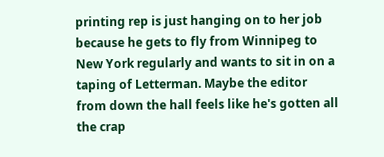printing rep is just hanging on to her job because he gets to fly from Winnipeg to New York regularly and wants to sit in on a taping of Letterman. Maybe the editor from down the hall feels like he's gotten all the crap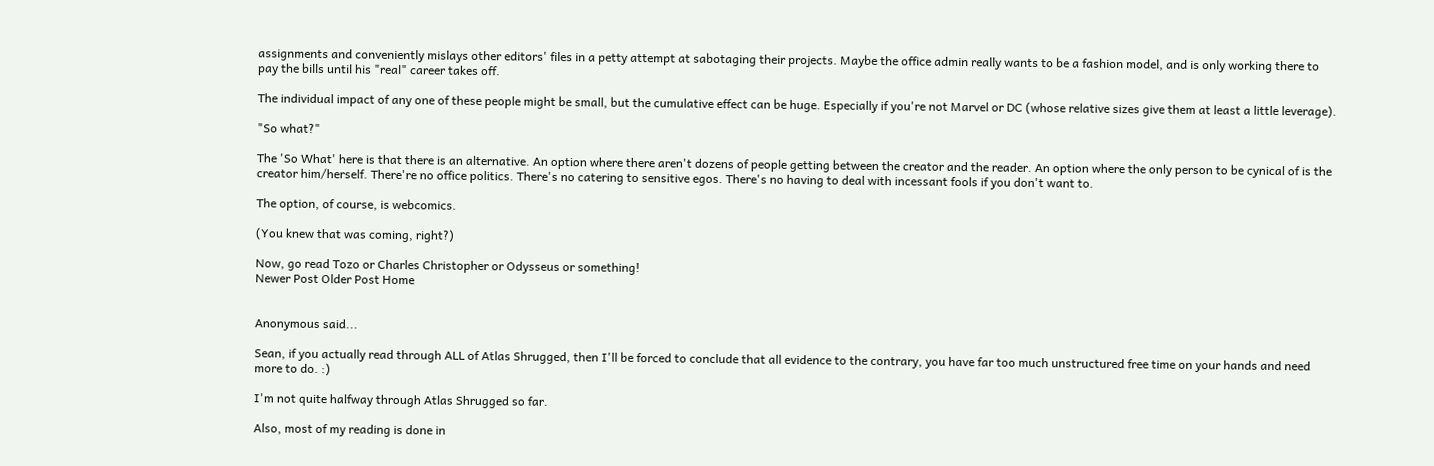assignments and conveniently mislays other editors' files in a petty attempt at sabotaging their projects. Maybe the office admin really wants to be a fashion model, and is only working there to pay the bills until his "real" career takes off.

The individual impact of any one of these people might be small, but the cumulative effect can be huge. Especially if you're not Marvel or DC (whose relative sizes give them at least a little leverage).

"So what?"

The 'So What' here is that there is an alternative. An option where there aren't dozens of people getting between the creator and the reader. An option where the only person to be cynical of is the creator him/herself. There're no office politics. There's no catering to sensitive egos. There's no having to deal with incessant fools if you don't want to.

The option, of course, is webcomics.

(You knew that was coming, right?)

Now, go read Tozo or Charles Christopher or Odysseus or something!
Newer Post Older Post Home


Anonymous said...

Sean, if you actually read through ALL of Atlas Shrugged, then I'll be forced to conclude that all evidence to the contrary, you have far too much unstructured free time on your hands and need more to do. :)

I'm not quite halfway through Atlas Shrugged so far.

Also, most of my reading is done in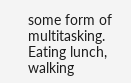some form of multitasking. Eating lunch, walking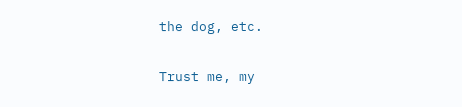the dog, etc.

Trust me, my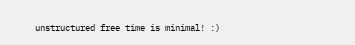unstructured free time is minimal! :)